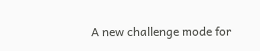A new challenge mode for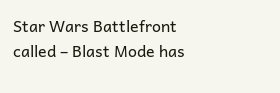Star Wars Battlefront called – Blast Mode has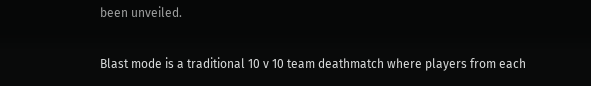been unveiled.

Blast mode is a traditional 10 v 10 team deathmatch where players from each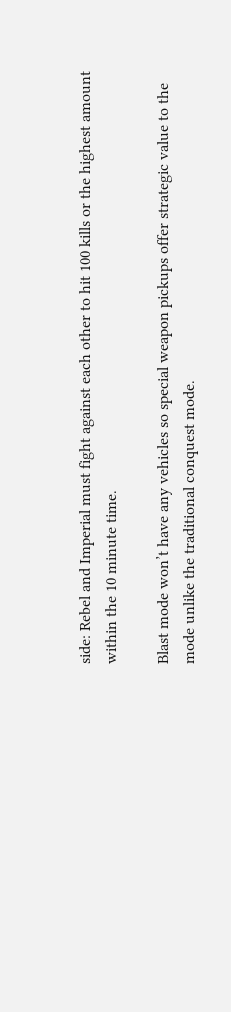side: Rebel and Imperial must fight against each other to hit 100 kills or the highest amount within the 10 minute time.

Blast mode won’t have any vehicles so special weapon pickups offer strategic value to the mode unlike the traditional conquest mode.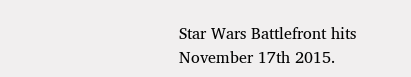Star Wars Battlefront hits November 17th 2015.